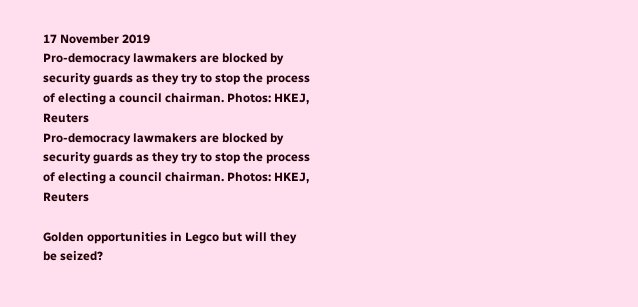17 November 2019
Pro-democracy lawmakers are blocked by security guards as they try to stop the process of electing a council chairman. Photos: HKEJ, Reuters
Pro-democracy lawmakers are blocked by security guards as they try to stop the process of electing a council chairman. Photos: HKEJ, Reuters

Golden opportunities in Legco but will they be seized?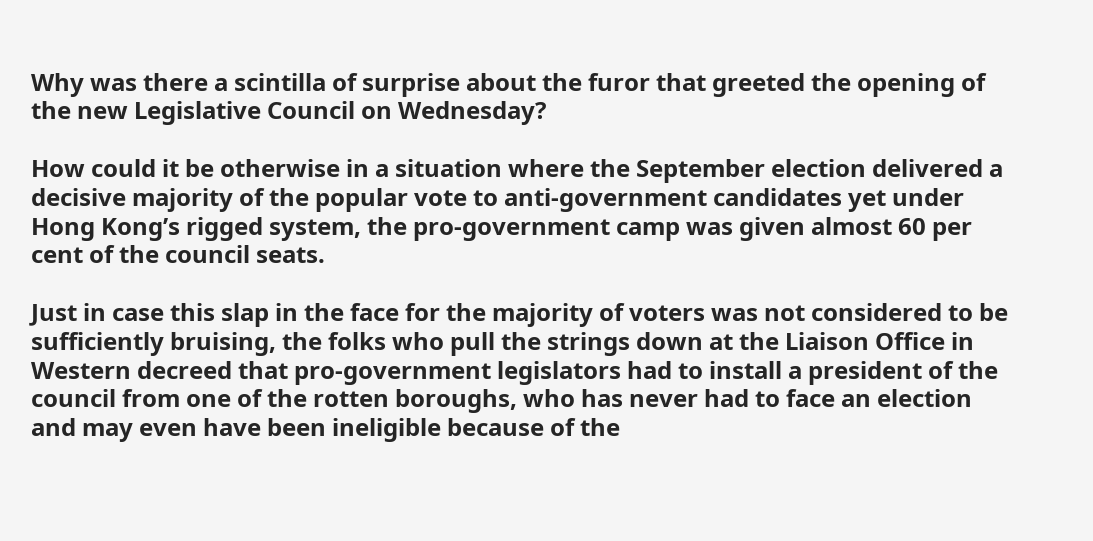Why was there a scintilla of surprise about the furor that greeted the opening of the new Legislative Council on Wednesday?

How could it be otherwise in a situation where the September election delivered a decisive majority of the popular vote to anti-government candidates yet under Hong Kong’s rigged system, the pro-government camp was given almost 60 per cent of the council seats.

Just in case this slap in the face for the majority of voters was not considered to be sufficiently bruising, the folks who pull the strings down at the Liaison Office in Western decreed that pro-government legislators had to install a president of the council from one of the rotten boroughs, who has never had to face an election and may even have been ineligible because of the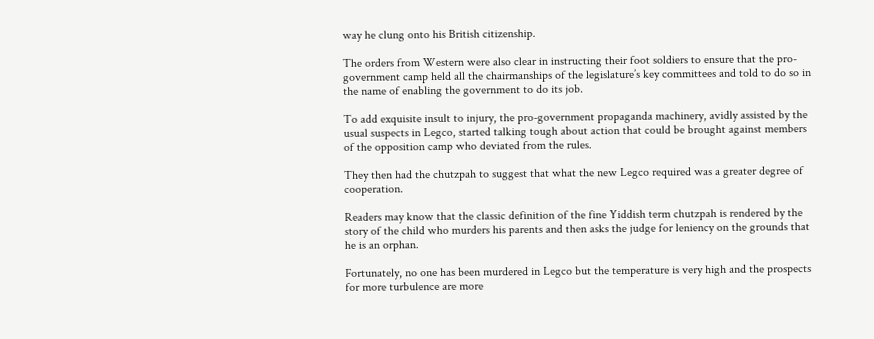way he clung onto his British citizenship.

The orders from Western were also clear in instructing their foot soldiers to ensure that the pro-government camp held all the chairmanships of the legislature’s key committees and told to do so in the name of enabling the government to do its job.

To add exquisite insult to injury, the pro-government propaganda machinery, avidly assisted by the usual suspects in Legco, started talking tough about action that could be brought against members of the opposition camp who deviated from the rules.

They then had the chutzpah to suggest that what the new Legco required was a greater degree of cooperation.

Readers may know that the classic definition of the fine Yiddish term chutzpah is rendered by the story of the child who murders his parents and then asks the judge for leniency on the grounds that he is an orphan.

Fortunately, no one has been murdered in Legco but the temperature is very high and the prospects for more turbulence are more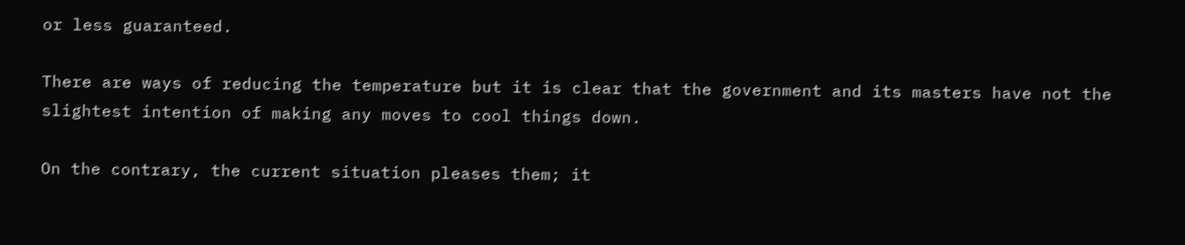or less guaranteed.

There are ways of reducing the temperature but it is clear that the government and its masters have not the slightest intention of making any moves to cool things down.

On the contrary, the current situation pleases them; it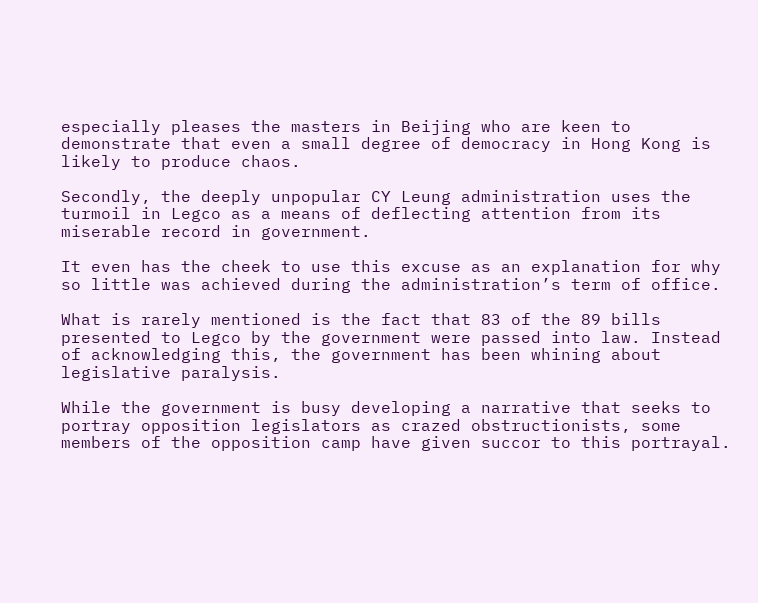especially pleases the masters in Beijing who are keen to demonstrate that even a small degree of democracy in Hong Kong is likely to produce chaos.

Secondly, the deeply unpopular CY Leung administration uses the turmoil in Legco as a means of deflecting attention from its miserable record in government.

It even has the cheek to use this excuse as an explanation for why so little was achieved during the administration’s term of office.

What is rarely mentioned is the fact that 83 of the 89 bills presented to Legco by the government were passed into law. Instead of acknowledging this, the government has been whining about legislative paralysis.

While the government is busy developing a narrative that seeks to portray opposition legislators as crazed obstructionists, some members of the opposition camp have given succor to this portrayal.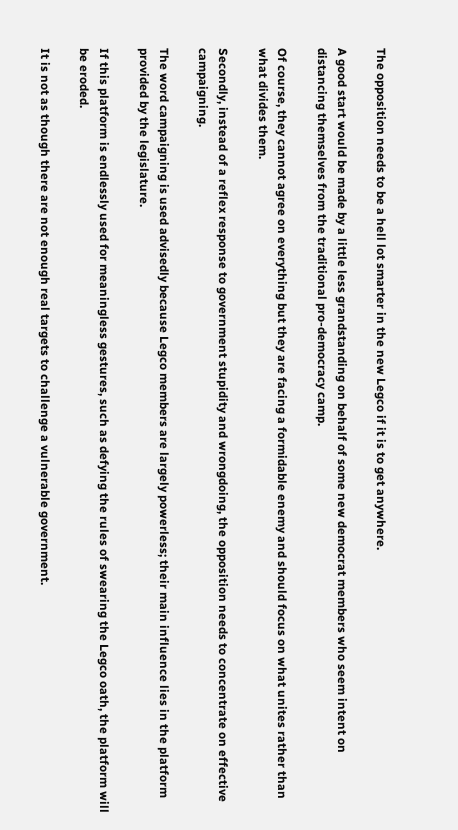The opposition needs to be a hell lot smarter in the new Legco if it is to get anywhere.

A good start would be made by a little less grandstanding on behalf of some new democrat members who seem intent on distancing themselves from the traditional pro-democracy camp.

Of course, they cannot agree on everything but they are facing a formidable enemy and should focus on what unites rather than what divides them.

Secondly, instead of a reflex response to government stupidity and wrongdoing, the opposition needs to concentrate on effective campaigning.

The word campaigning is used advisedly because Legco members are largely powerless; their main influence lies in the platform provided by the legislature.

If this platform is endlessly used for meaningless gestures, such as defying the rules of swearing the Legco oath, the platform will be eroded.

It is not as though there are not enough real targets to challenge a vulnerable government.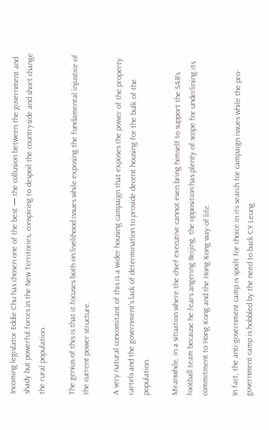Incoming legislator Eddie Chu has chosen one of the best — the collusion between the government and shady but powerful forces in the New Territories, conspiring to despoil the countryside and short change the rural population.

The genius of this is that it focuses both on livelihood issues while exposing the fundamental injustice of the current power structure.

A very natural concomitant of this is a wider housing campaign that exposes the power of the property cartels and the government’s lack of determination to provide decent housing for the bulk of the population.

Meanwhile, in a situation where the chief executive cannot even bring himself to support the SAR’s football team because he fears angering Beijing, the opposition has plenty of scope for underlining its commitment to Hong Kong and the Hong Kong way of life.

In fact, the anti-government camp is spoilt for choice in its search for campaign issues while the pro-government camp is hobbled by the need to back CY Leung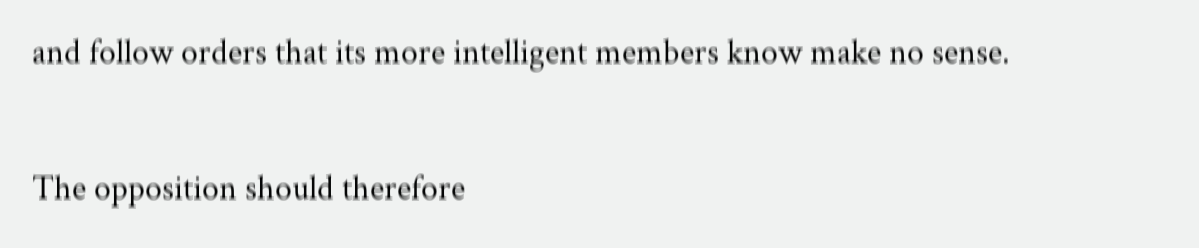and follow orders that its more intelligent members know make no sense.

The opposition should therefore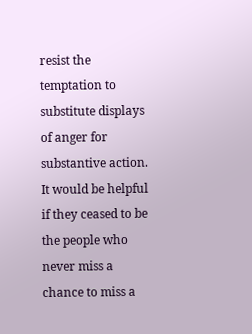resist the temptation to substitute displays of anger for substantive action. It would be helpful if they ceased to be the people who never miss a chance to miss a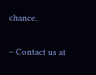chance.

– Contact us at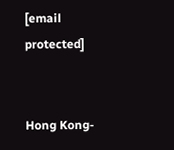[email protected]


Hong Kong-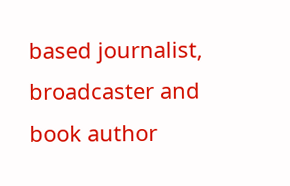based journalist, broadcaster and book author